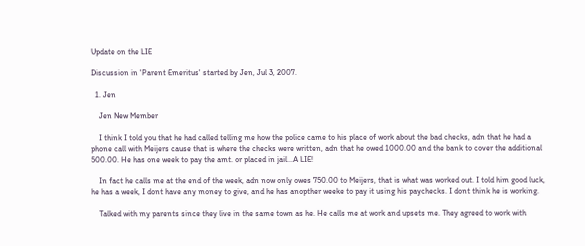Update on the LIE

Discussion in 'Parent Emeritus' started by Jen, Jul 3, 2007.

  1. Jen

    Jen New Member

    I think I told you that he had called telling me how the police came to his place of work about the bad checks, adn that he had a phone call with Meijers cause that is where the checks were written, adn that he owed 1000.00 and the bank to cover the additional 500.00. He has one week to pay the amt. or placed in jail...A LIE!

    In fact he calls me at the end of the week, adn now only owes 750.00 to Meijers, that is what was worked out. I told him good luck, he has a week, I dont have any money to give, and he has anopther weeke to pay it using his paychecks. I dont think he is working.

    Talked with my parents since they live in the same town as he. He calls me at work and upsets me. They agreed to work with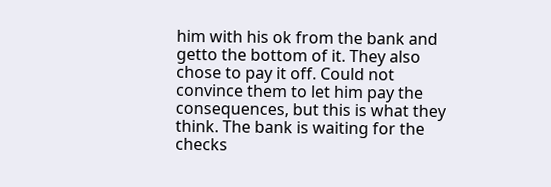him with his ok from the bank and getto the bottom of it. They also chose to pay it off. Could not convince them to let him pay the consequences, but this is what they think. The bank is waiting for the checks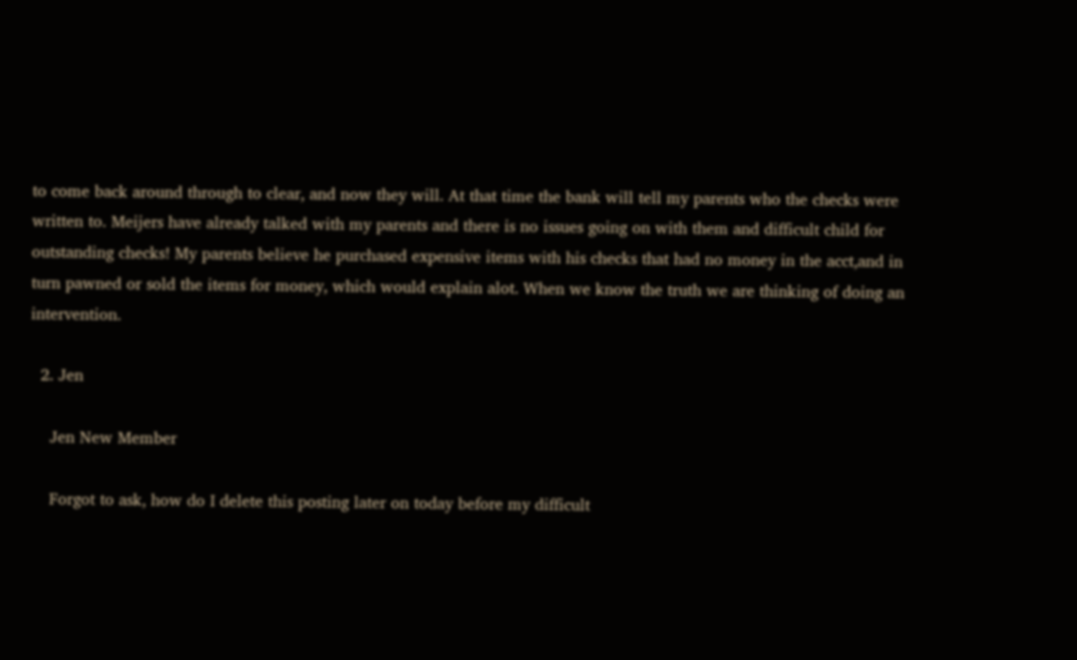to come back around through to clear, and now they will. At that time the bank will tell my parents who the checks were written to. Meijers have already talked with my parents and there is no issues going on with them and difficult child for outstanding checks! My parents believe he purchased expensive items with his checks that had no money in the acct,and in turn pawned or sold the items for money, which would explain alot. When we know the truth we are thinking of doing an intervention.

  2. Jen

    Jen New Member

    Forgot to ask, how do I delete this posting later on today before my difficult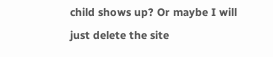child shows up? Or maybe I will just delete the site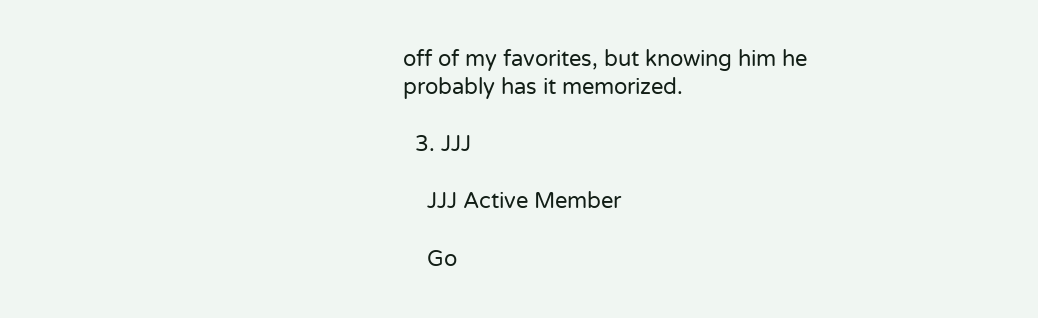off of my favorites, but knowing him he probably has it memorized.

  3. JJJ

    JJJ Active Member

    Go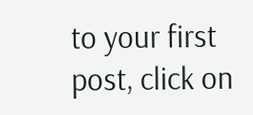to your first post, click on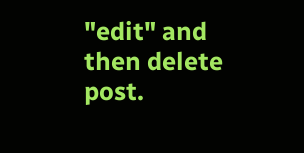"edit" and then delete post.